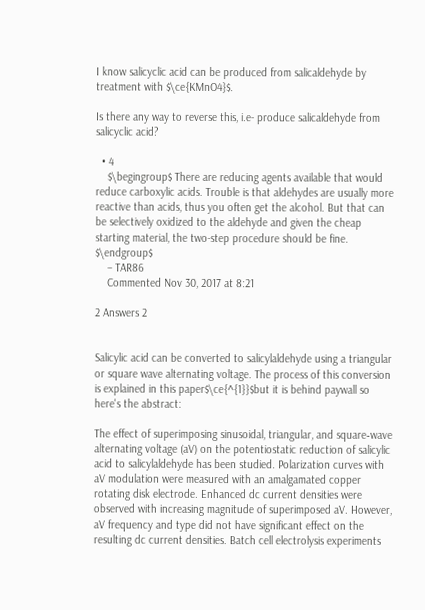I know salicyclic acid can be produced from salicaldehyde by treatment with $\ce{KMnO4}$.

Is there any way to reverse this, i.e- produce salicaldehyde from salicyclic acid?

  • 4
    $\begingroup$ There are reducing agents available that would reduce carboxylic acids. Trouble is that aldehydes are usually more reactive than acids, thus you often get the alcohol. But that can be selectively oxidized to the aldehyde and given the cheap starting material, the two-step procedure should be fine. $\endgroup$
    – TAR86
    Commented Nov 30, 2017 at 8:21

2 Answers 2


Salicylic acid can be converted to salicylaldehyde using a triangular or square wave alternating voltage. The process of this conversion is explained in this paper$\ce{^{1}}$but it is behind paywall so here's the abstract:

The effect of superimposing sinusoidal, triangular, and square‐wave alternating voltage (aV) on the potentiostatic reduction of salicylic acid to salicylaldehyde has been studied. Polarization curves with aV modulation were measured with an amalgamated copper rotating disk electrode. Enhanced dc current densities were observed with increasing magnitude of superimposed aV. However, aV frequency and type did not have significant effect on the resulting dc current densities. Batch cell electrolysis experiments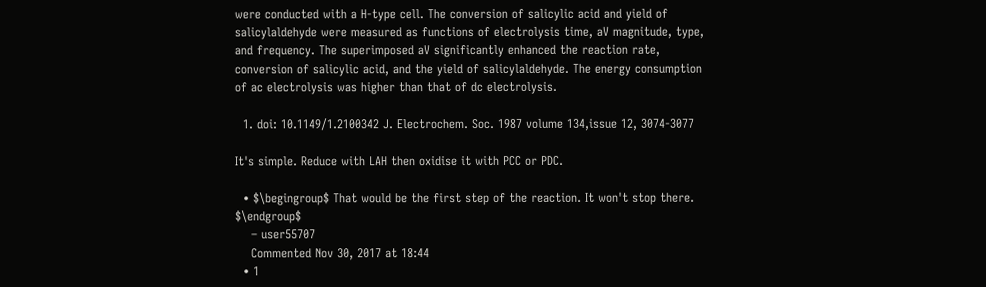were conducted with a H‐type cell. The conversion of salicylic acid and yield of salicylaldehyde were measured as functions of electrolysis time, aV magnitude, type, and frequency. The superimposed aV significantly enhanced the reaction rate, conversion of salicylic acid, and the yield of salicylaldehyde. The energy consumption of ac electrolysis was higher than that of dc electrolysis.

  1. doi: 10.1149/1.2100342 J. Electrochem. Soc. 1987 volume 134,issue 12, 3074-3077

It's simple. Reduce with LAH then oxidise it with PCC or PDC.

  • $\begingroup$ That would be the first step of the reaction. It won't stop there. $\endgroup$
    – user55707
    Commented Nov 30, 2017 at 18:44
  • 1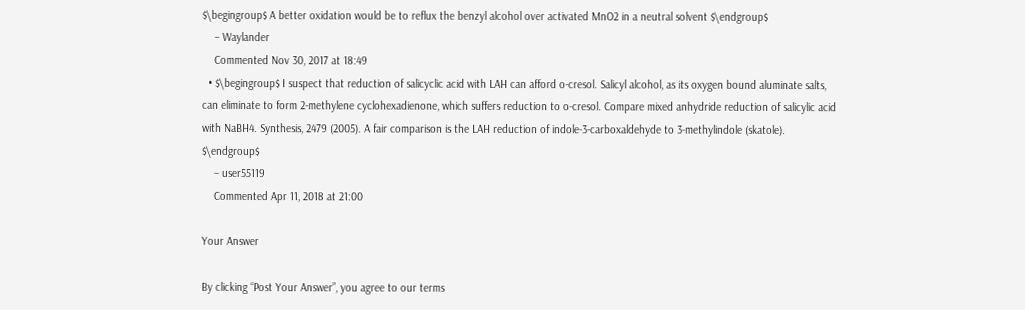$\begingroup$ A better oxidation would be to reflux the benzyl alcohol over activated MnO2 in a neutral solvent $\endgroup$
    – Waylander
    Commented Nov 30, 2017 at 18:49
  • $\begingroup$ I suspect that reduction of salicyclic acid with LAH can afford o-cresol. Salicyl alcohol, as its oxygen bound aluminate salts, can eliminate to form 2-methylene cyclohexadienone, which suffers reduction to o-cresol. Compare mixed anhydride reduction of salicylic acid with NaBH4. Synthesis, 2479 (2005). A fair comparison is the LAH reduction of indole-3-carboxaldehyde to 3-methylindole (skatole). $\endgroup$
    – user55119
    Commented Apr 11, 2018 at 21:00

Your Answer

By clicking “Post Your Answer”, you agree to our terms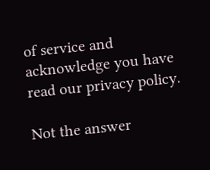of service and acknowledge you have read our privacy policy.

Not the answer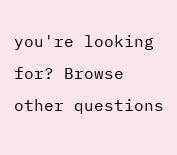you're looking for? Browse other questions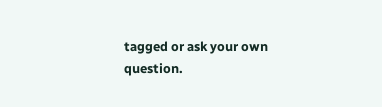tagged or ask your own question.